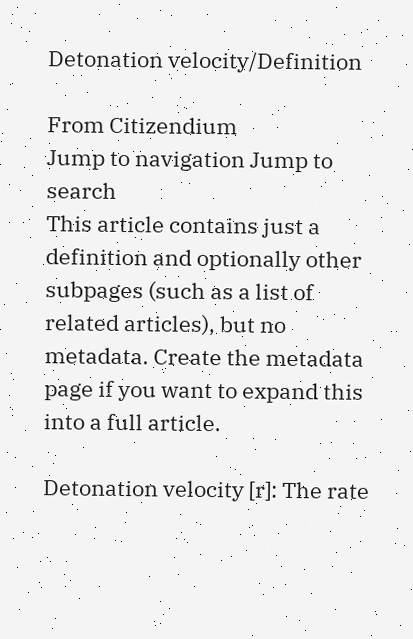Detonation velocity/Definition

From Citizendium
Jump to navigation Jump to search
This article contains just a definition and optionally other subpages (such as a list of related articles), but no metadata. Create the metadata page if you want to expand this into a full article.

Detonation velocity [r]: The rate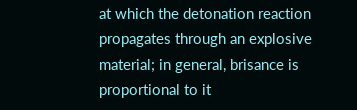at which the detonation reaction propagates through an explosive material; in general, brisance is proportional to it